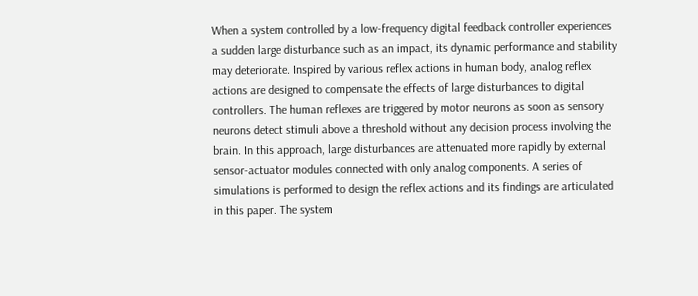When a system controlled by a low-frequency digital feedback controller experiences a sudden large disturbance such as an impact, its dynamic performance and stability may deteriorate. Inspired by various reflex actions in human body, analog reflex actions are designed to compensate the effects of large disturbances to digital controllers. The human reflexes are triggered by motor neurons as soon as sensory neurons detect stimuli above a threshold without any decision process involving the brain. In this approach, large disturbances are attenuated more rapidly by external sensor-actuator modules connected with only analog components. A series of simulations is performed to design the reflex actions and its findings are articulated in this paper. The system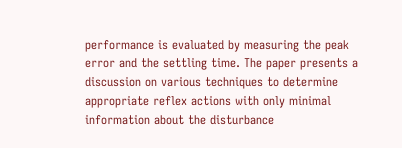performance is evaluated by measuring the peak error and the settling time. The paper presents a discussion on various techniques to determine appropriate reflex actions with only minimal information about the disturbance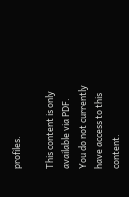profiles.

This content is only available via PDF.
You do not currently have access to this content.